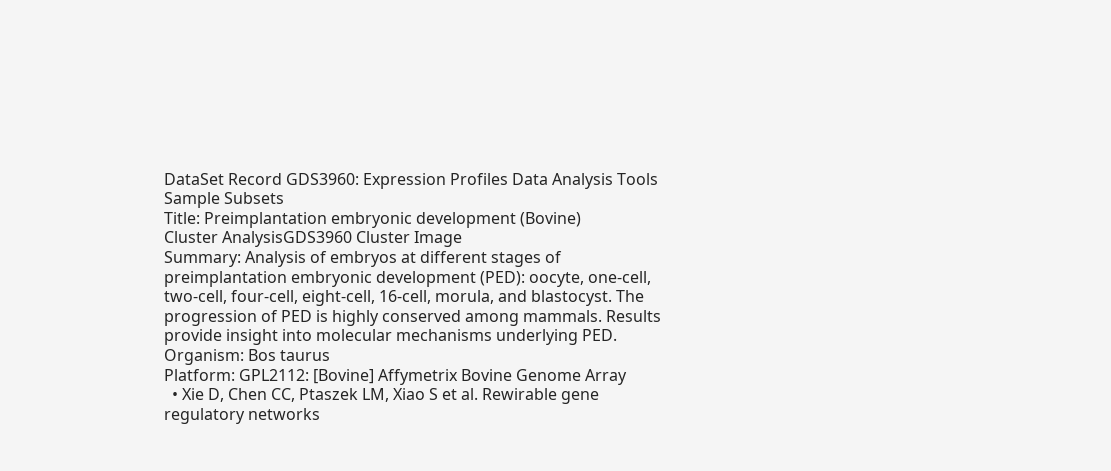DataSet Record GDS3960: Expression Profiles Data Analysis Tools Sample Subsets
Title: Preimplantation embryonic development (Bovine)
Cluster AnalysisGDS3960 Cluster Image
Summary: Analysis of embryos at different stages of preimplantation embryonic development (PED): oocyte, one-cell, two-cell, four-cell, eight-cell, 16-cell, morula, and blastocyst. The progression of PED is highly conserved among mammals. Results provide insight into molecular mechanisms underlying PED.
Organism: Bos taurus
Platform: GPL2112: [Bovine] Affymetrix Bovine Genome Array
  • Xie D, Chen CC, Ptaszek LM, Xiao S et al. Rewirable gene regulatory networks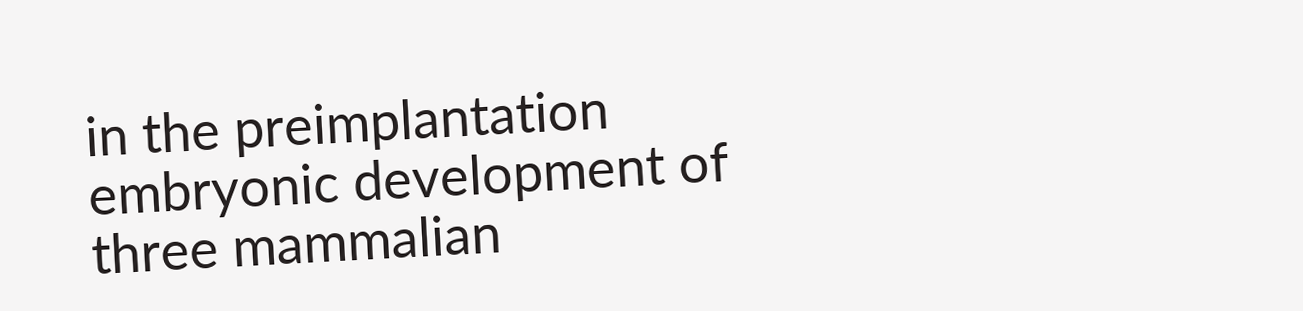in the preimplantation embryonic development of three mammalian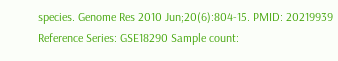species. Genome Res 2010 Jun;20(6):804-15. PMID: 20219939
Reference Series: GSE18290 Sample count: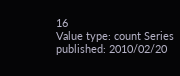16
Value type: count Series published: 2010/02/20